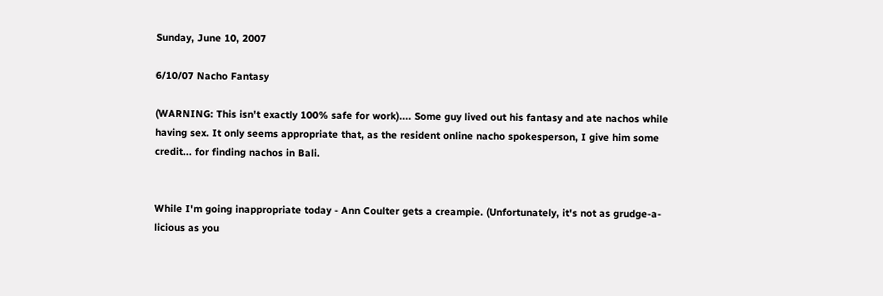Sunday, June 10, 2007

6/10/07 Nacho Fantasy

(WARNING: This isn't exactly 100% safe for work).... Some guy lived out his fantasy and ate nachos while having sex. It only seems appropriate that, as the resident online nacho spokesperson, I give him some credit... for finding nachos in Bali.


While I'm going inappropriate today - Ann Coulter gets a creampie. (Unfortunately, it's not as grudge-a-licious as you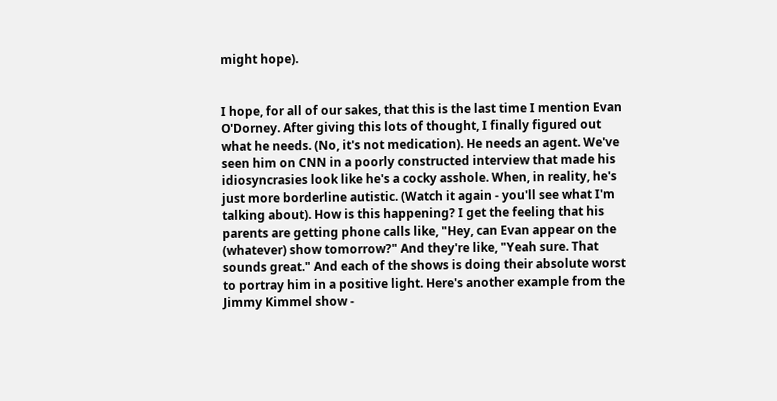might hope).


I hope, for all of our sakes, that this is the last time I mention Evan O'Dorney. After giving this lots of thought, I finally figured out what he needs. (No, it's not medication). He needs an agent. We've seen him on CNN in a poorly constructed interview that made his idiosyncrasies look like he's a cocky asshole. When, in reality, he's just more borderline autistic. (Watch it again - you'll see what I'm talking about). How is this happening? I get the feeling that his parents are getting phone calls like, "Hey, can Evan appear on the (whatever) show tomorrow?" And they're like, "Yeah sure. That sounds great." And each of the shows is doing their absolute worst to portray him in a positive light. Here's another example from the Jimmy Kimmel show -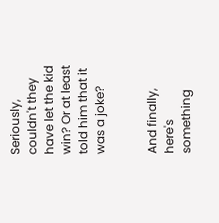Seriously, couldn't they have let the kid win? Or at least told him that it was a joke?


And finally, here's something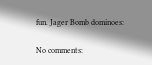fun. Jager Bomb dominoes:

No comments: